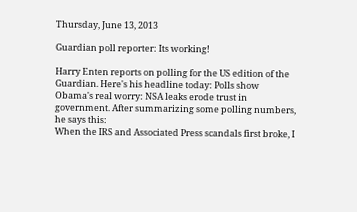Thursday, June 13, 2013

Guardian poll reporter: Its working!

Harry Enten reports on polling for the US edition of the Guardian. Here's his headline today: Polls show Obama's real worry: NSA leaks erode trust in government. After summarizing some polling numbers, he says this:
When the IRS and Associated Press scandals first broke, I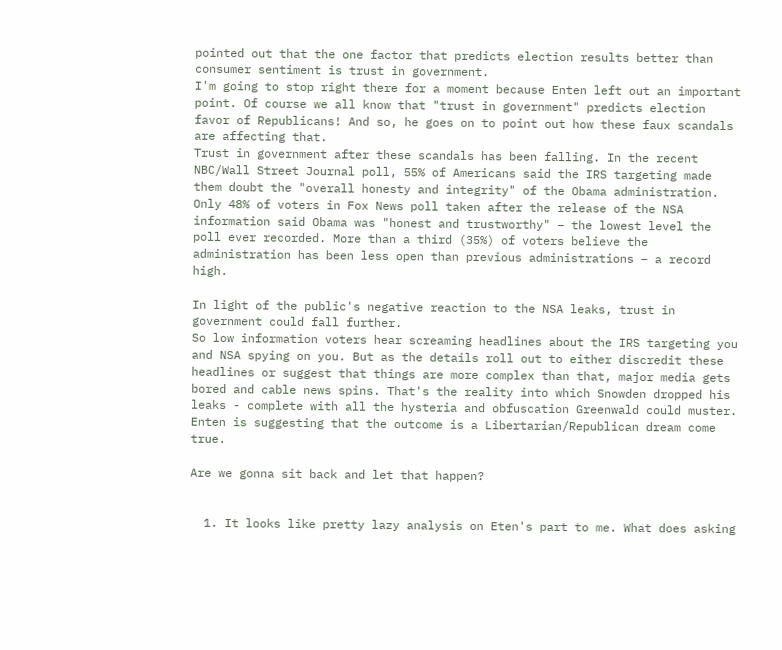pointed out that the one factor that predicts election results better than consumer sentiment is trust in government.
I'm going to stop right there for a moment because Enten left out an important point. Of course we all know that "trust in government" predicts election favor of Republicans! And so, he goes on to point out how these faux scandals are affecting that.
Trust in government after these scandals has been falling. In the recent NBC/Wall Street Journal poll, 55% of Americans said the IRS targeting made them doubt the "overall honesty and integrity" of the Obama administration. Only 48% of voters in Fox News poll taken after the release of the NSA information said Obama was "honest and trustworthy" – the lowest level the poll ever recorded. More than a third (35%) of voters believe the administration has been less open than previous administrations – a record high.

In light of the public's negative reaction to the NSA leaks, trust in government could fall further.
So low information voters hear screaming headlines about the IRS targeting you and NSA spying on you. But as the details roll out to either discredit these headlines or suggest that things are more complex than that, major media gets bored and cable news spins. That's the reality into which Snowden dropped his leaks - complete with all the hysteria and obfuscation Greenwald could muster. Enten is suggesting that the outcome is a Libertarian/Republican dream come true.

Are we gonna sit back and let that happen?


  1. It looks like pretty lazy analysis on Eten's part to me. What does asking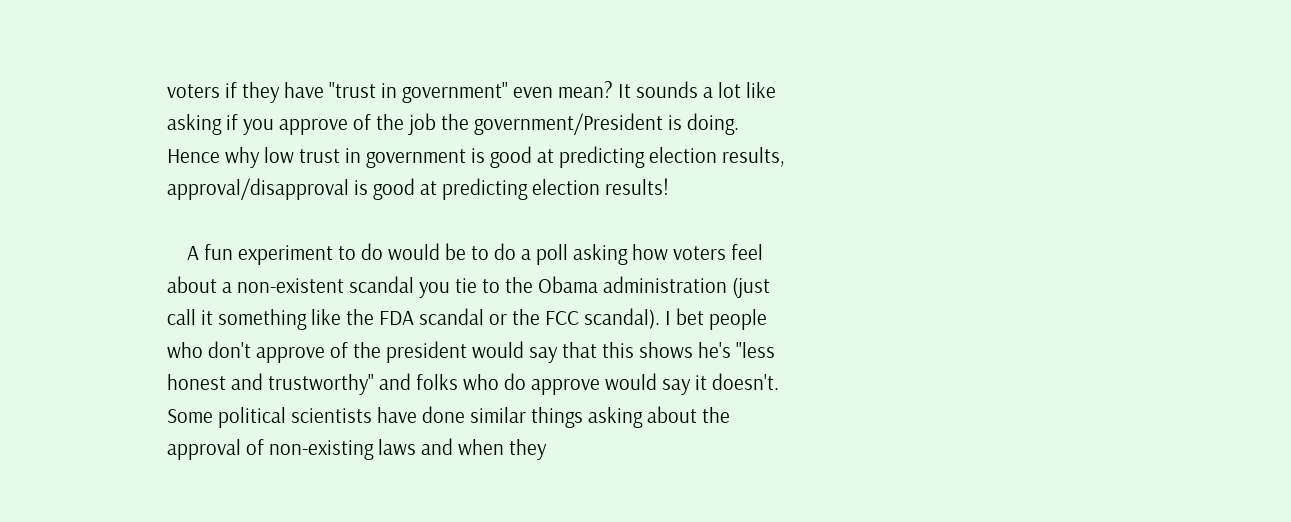voters if they have "trust in government" even mean? It sounds a lot like asking if you approve of the job the government/President is doing. Hence why low trust in government is good at predicting election results, approval/disapproval is good at predicting election results!

    A fun experiment to do would be to do a poll asking how voters feel about a non-existent scandal you tie to the Obama administration (just call it something like the FDA scandal or the FCC scandal). I bet people who don't approve of the president would say that this shows he's "less honest and trustworthy" and folks who do approve would say it doesn't. Some political scientists have done similar things asking about the approval of non-existing laws and when they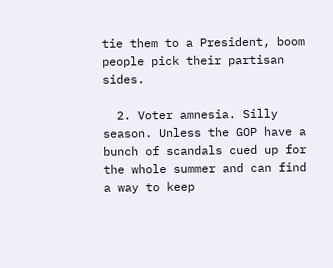tie them to a President, boom people pick their partisan sides.

  2. Voter amnesia. Silly season. Unless the GOP have a bunch of scandals cued up for the whole summer and can find a way to keep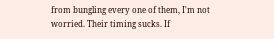from bungling every one of them, I'm not worried. Their timing sucks. If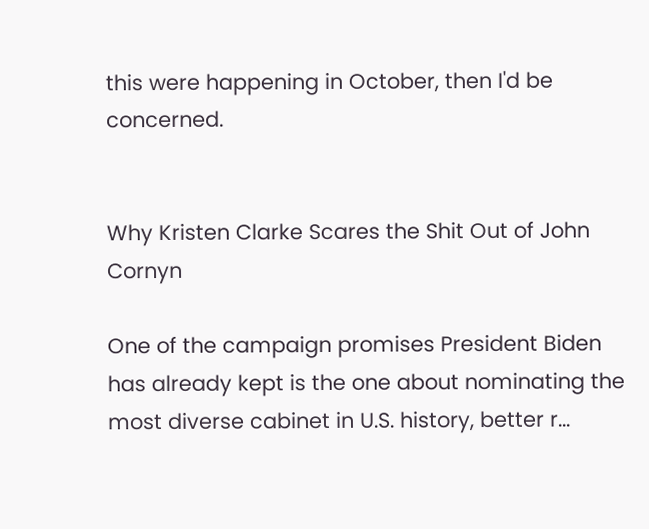this were happening in October, then I'd be concerned.


Why Kristen Clarke Scares the Shit Out of John Cornyn

One of the campaign promises President Biden has already kept is the one about nominating the most diverse cabinet in U.S. history, better r...